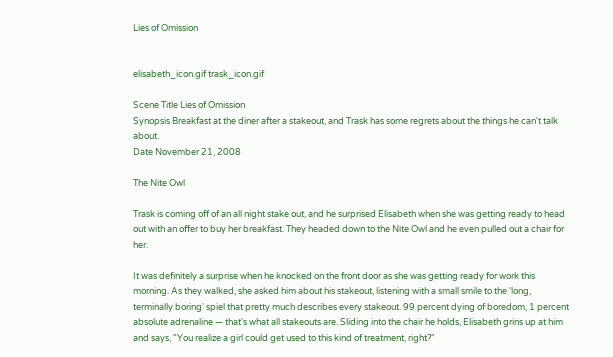Lies of Omission


elisabeth_icon.gif trask_icon.gif

Scene Title Lies of Omission
Synopsis Breakfast at the diner after a stakeout, and Trask has some regrets about the things he can't talk about.
Date November 21, 2008

The Nite Owl

Trask is coming off of an all night stake out, and he surprised Elisabeth when she was getting ready to head out with an offer to buy her breakfast. They headed down to the Nite Owl and he even pulled out a chair for her.

It was definitely a surprise when he knocked on the front door as she was getting ready for work this morning. As they walked, she asked him about his stakeout, listening with a small smile to the 'long, terminally boring' spiel that pretty much describes every stakeout. 99 percent dying of boredom, 1 percent absolute adrenaline — that's what all stakeouts are. Sliding into the chair he holds, Elisabeth grins up at him and says, "You realize a girl could get used to this kind of treatment, right?"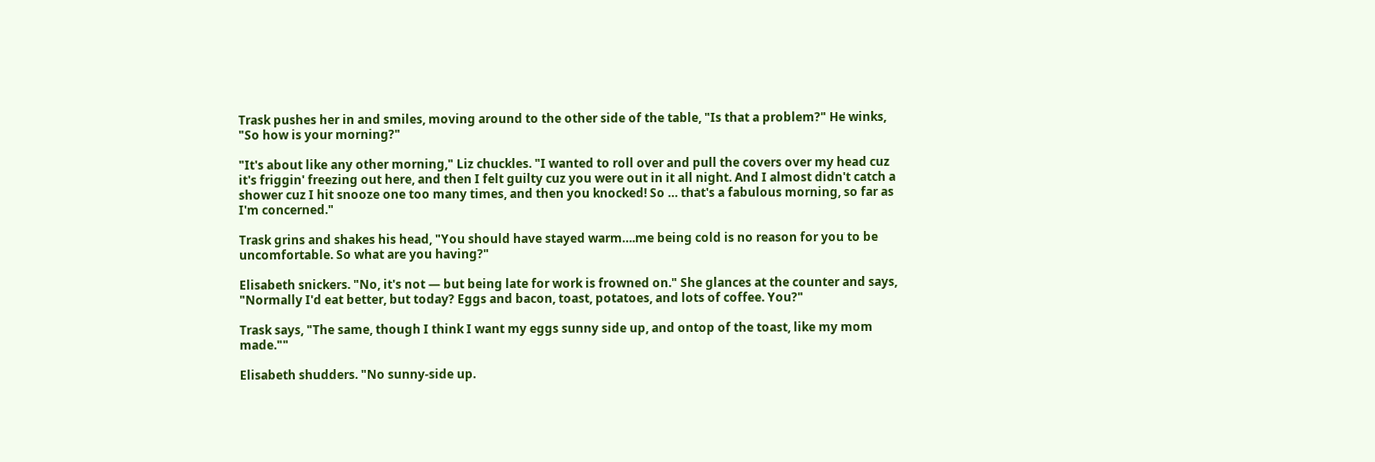Trask pushes her in and smiles, moving around to the other side of the table, "Is that a problem?" He winks, "So how is your morning?"

"It's about like any other morning," Liz chuckles. "I wanted to roll over and pull the covers over my head cuz it's friggin' freezing out here, and then I felt guilty cuz you were out in it all night. And I almost didn't catch a shower cuz I hit snooze one too many times, and then you knocked! So … that's a fabulous morning, so far as I'm concerned."

Trask grins and shakes his head, "You should have stayed warm….me being cold is no reason for you to be uncomfortable. So what are you having?"

Elisabeth snickers. "No, it's not — but being late for work is frowned on." She glances at the counter and says, "Normally I'd eat better, but today? Eggs and bacon, toast, potatoes, and lots of coffee. You?"

Trask says, "The same, though I think I want my eggs sunny side up, and ontop of the toast, like my mom made.""

Elisabeth shudders. "No sunny-side up.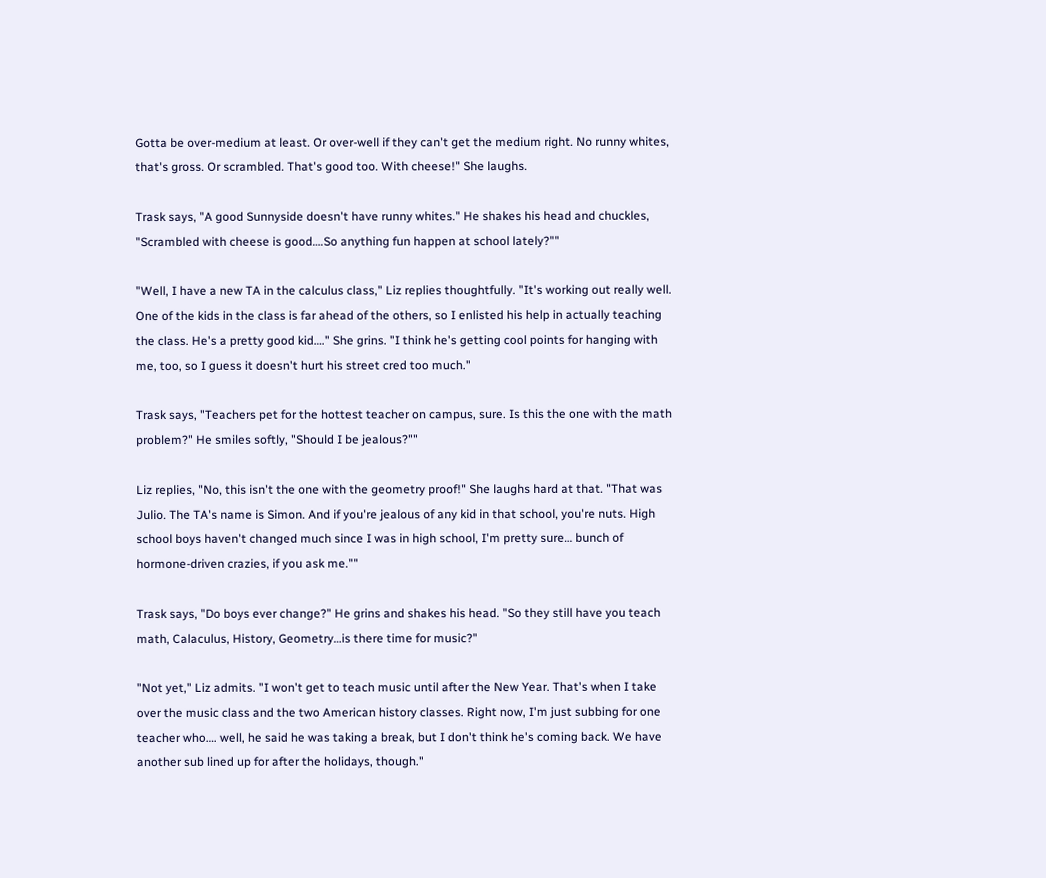Gotta be over-medium at least. Or over-well if they can't get the medium right. No runny whites, that's gross. Or scrambled. That's good too. With cheese!" She laughs.

Trask says, "A good Sunnyside doesn't have runny whites." He shakes his head and chuckles, "Scrambled with cheese is good….So anything fun happen at school lately?""

"Well, I have a new TA in the calculus class," Liz replies thoughtfully. "It's working out really well. One of the kids in the class is far ahead of the others, so I enlisted his help in actually teaching the class. He's a pretty good kid…." She grins. "I think he's getting cool points for hanging with me, too, so I guess it doesn't hurt his street cred too much."

Trask says, "Teachers pet for the hottest teacher on campus, sure. Is this the one with the math problem?" He smiles softly, "Should I be jealous?""

Liz replies, "No, this isn't the one with the geometry proof!" She laughs hard at that. "That was Julio. The TA's name is Simon. And if you're jealous of any kid in that school, you're nuts. High school boys haven't changed much since I was in high school, I'm pretty sure… bunch of hormone-driven crazies, if you ask me.""

Trask says, "Do boys ever change?" He grins and shakes his head. "So they still have you teach math, Calaculus, History, Geometry…is there time for music?"

"Not yet," Liz admits. "I won't get to teach music until after the New Year. That's when I take over the music class and the two American history classes. Right now, I'm just subbing for one teacher who…. well, he said he was taking a break, but I don't think he's coming back. We have another sub lined up for after the holidays, though."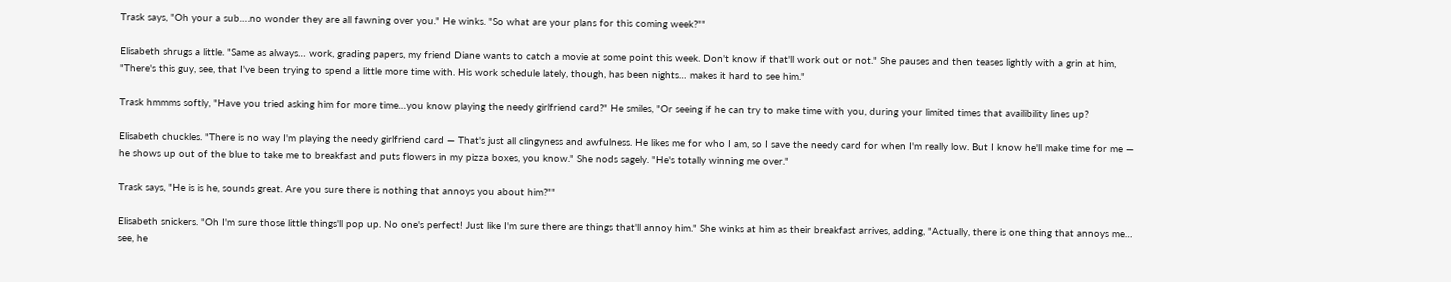Trask says, "Oh your a sub….no wonder they are all fawning over you." He winks. "So what are your plans for this coming week?""

Elisabeth shrugs a little. "Same as always… work, grading papers, my friend Diane wants to catch a movie at some point this week. Don't know if that'll work out or not." She pauses and then teases lightly with a grin at him, "There's this guy, see, that I've been trying to spend a little more time with. His work schedule lately, though, has been nights… makes it hard to see him."

Trask hmmms softly, "Have you tried asking him for more time…you know playing the needy girlfriend card?" He smiles, "Or seeing if he can try to make time with you, during your limited times that availibility lines up?

Elisabeth chuckles. "There is no way I'm playing the needy girlfriend card — That's just all clingyness and awfulness. He likes me for who I am, so I save the needy card for when I'm really low. But I know he'll make time for me — he shows up out of the blue to take me to breakfast and puts flowers in my pizza boxes, you know." She nods sagely. "He's totally winning me over."

Trask says, "He is is he, sounds great. Are you sure there is nothing that annoys you about him?""

Elisabeth snickers. "Oh I'm sure those little things'll pop up. No one's perfect! Just like I'm sure there are things that'll annoy him." She winks at him as their breakfast arrives, adding, "Actually, there is one thing that annoys me… see, he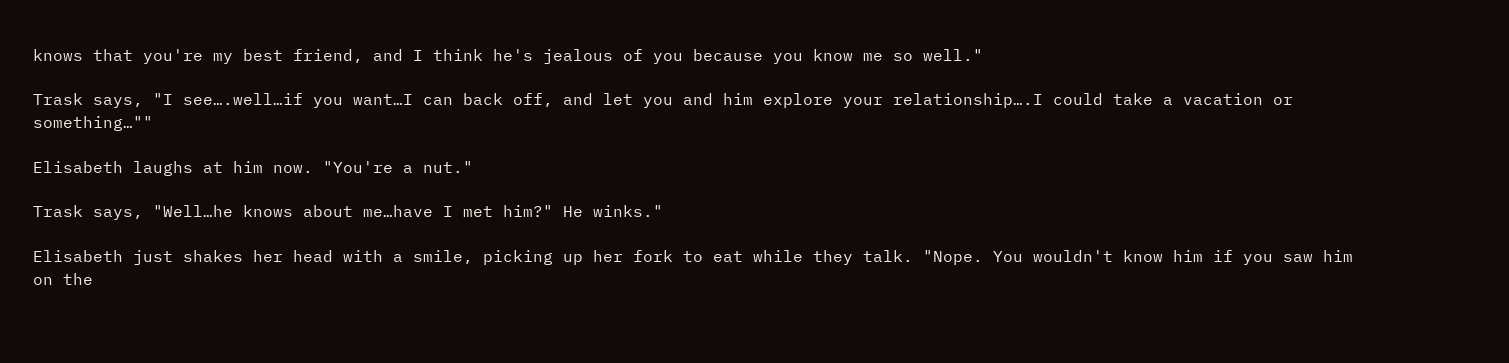knows that you're my best friend, and I think he's jealous of you because you know me so well."

Trask says, "I see….well…if you want…I can back off, and let you and him explore your relationship….I could take a vacation or something…""

Elisabeth laughs at him now. "You're a nut."

Trask says, "Well…he knows about me…have I met him?" He winks."

Elisabeth just shakes her head with a smile, picking up her fork to eat while they talk. "Nope. You wouldn't know him if you saw him on the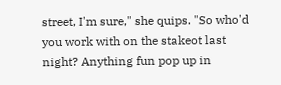street, I'm sure," she quips. "So who'd you work with on the stakeot last night? Anything fun pop up in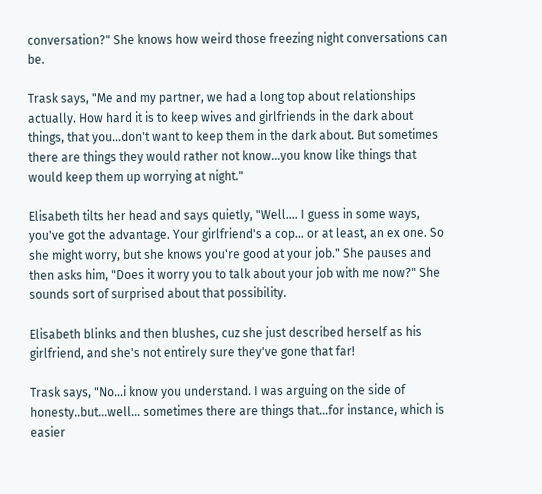conversation?" She knows how weird those freezing night conversations can be.

Trask says, "Me and my partner, we had a long top about relationships actually. How hard it is to keep wives and girlfriends in the dark about things, that you…don't want to keep them in the dark about. But sometimes there are things they would rather not know…you know like things that would keep them up worrying at night."

Elisabeth tilts her head and says quietly, "Well…. I guess in some ways, you've got the advantage. Your girlfriend's a cop… or at least, an ex one. So she might worry, but she knows you're good at your job." She pauses and then asks him, "Does it worry you to talk about your job with me now?" She sounds sort of surprised about that possibility.

Elisabeth blinks and then blushes, cuz she just described herself as his girlfriend, and she's not entirely sure they've gone that far!

Trask says, "No…i know you understand. I was arguing on the side of honesty..but…well… sometimes there are things that…for instance, which is easier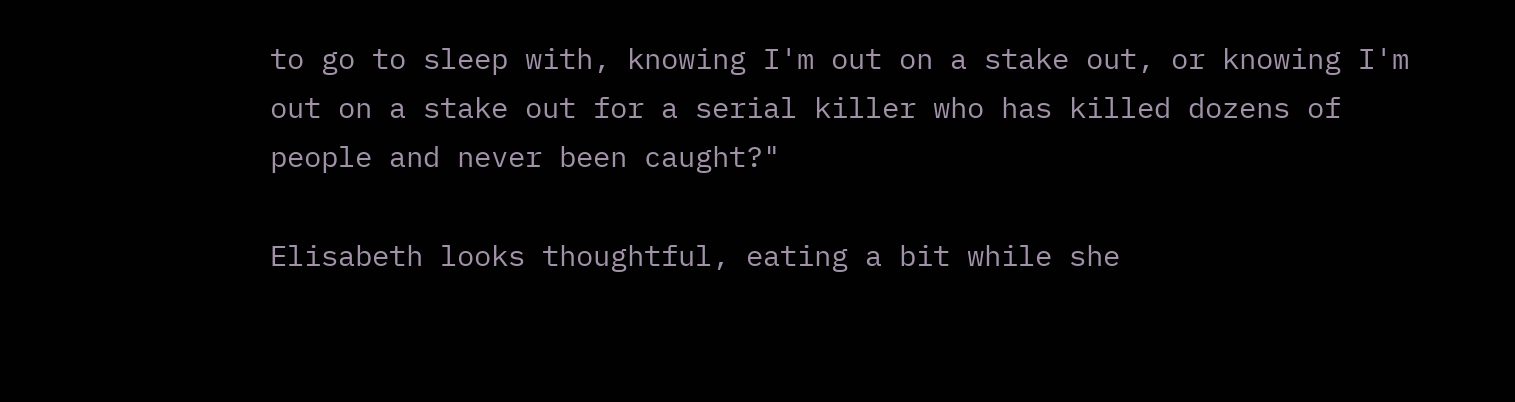to go to sleep with, knowing I'm out on a stake out, or knowing I'm out on a stake out for a serial killer who has killed dozens of people and never been caught?"

Elisabeth looks thoughtful, eating a bit while she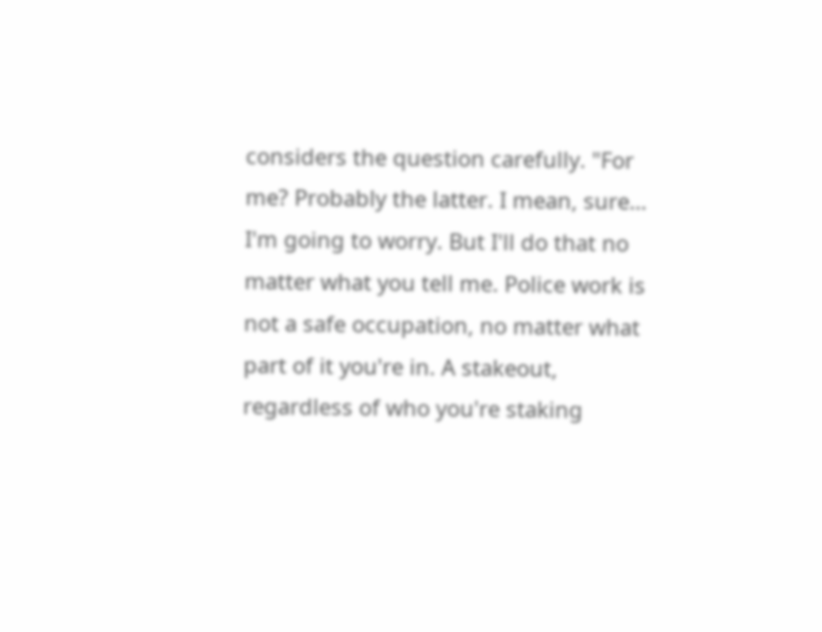considers the question carefully. "For me? Probably the latter. I mean, sure… I'm going to worry. But I'll do that no matter what you tell me. Police work is not a safe occupation, no matter what part of it you're in. A stakeout, regardless of who you're staking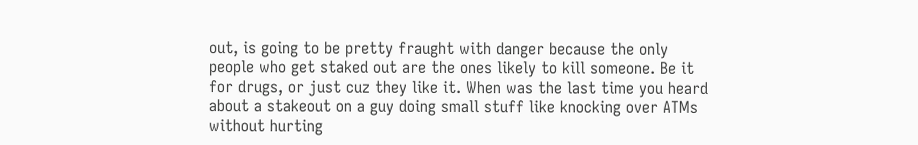out, is going to be pretty fraught with danger because the only people who get staked out are the ones likely to kill someone. Be it for drugs, or just cuz they like it. When was the last time you heard about a stakeout on a guy doing small stuff like knocking over ATMs without hurting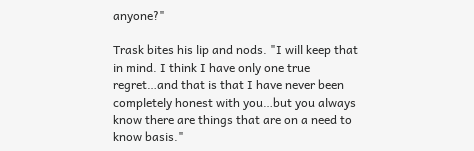anyone?"

Trask bites his lip and nods. "I will keep that in mind. I think I have only one true regret…and that is that I have never been completely honest with you…but you always know there are things that are on a need to know basis."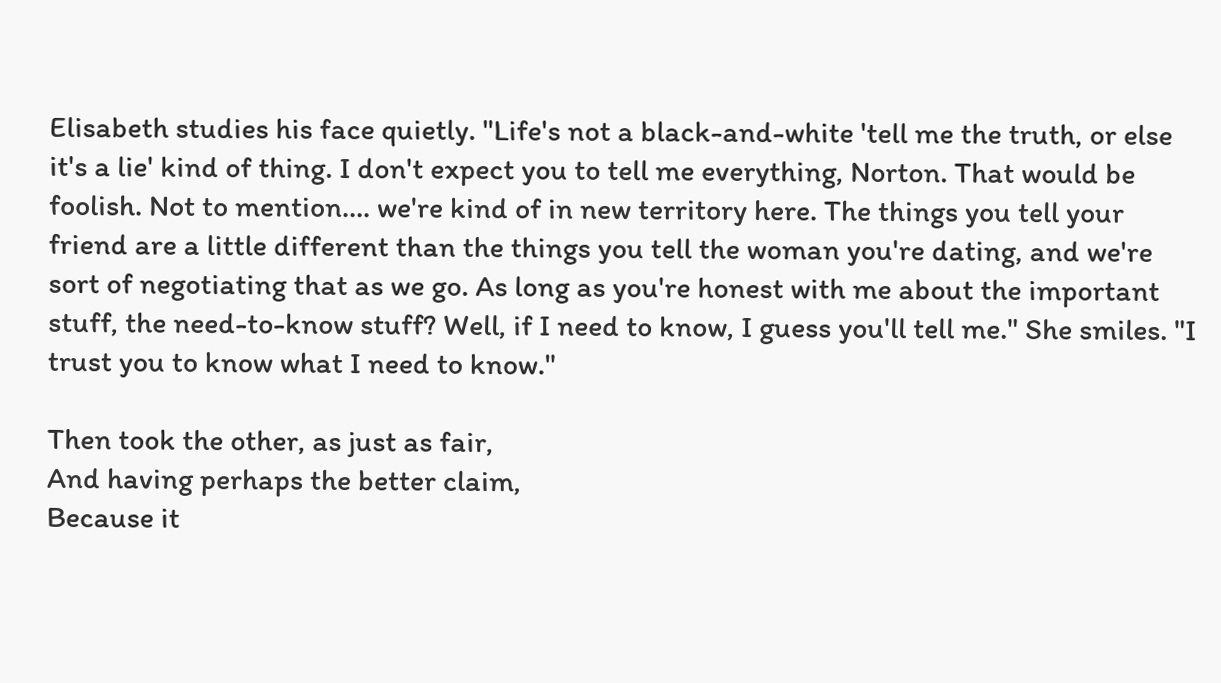Elisabeth studies his face quietly. "Life's not a black-and-white 'tell me the truth, or else it's a lie' kind of thing. I don't expect you to tell me everything, Norton. That would be foolish. Not to mention…. we're kind of in new territory here. The things you tell your friend are a little different than the things you tell the woman you're dating, and we're sort of negotiating that as we go. As long as you're honest with me about the important stuff, the need-to-know stuff? Well, if I need to know, I guess you'll tell me." She smiles. "I trust you to know what I need to know."

Then took the other, as just as fair,
And having perhaps the better claim,
Because it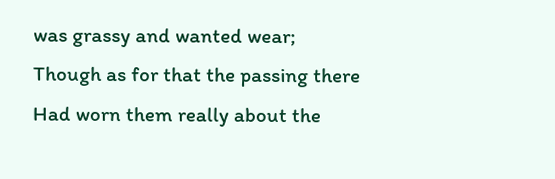was grassy and wanted wear;
Though as for that the passing there
Had worn them really about the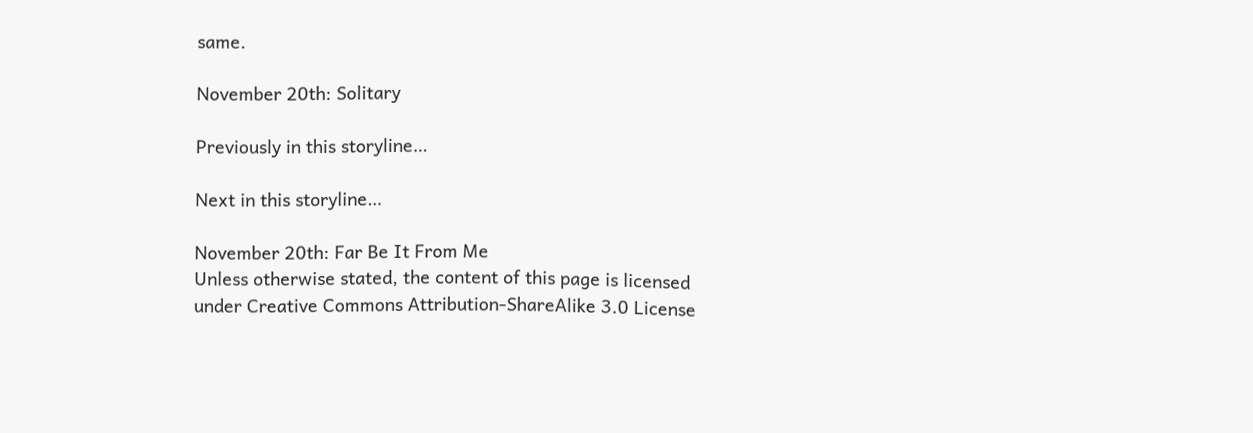same.

November 20th: Solitary

Previously in this storyline…

Next in this storyline…

November 20th: Far Be It From Me
Unless otherwise stated, the content of this page is licensed under Creative Commons Attribution-ShareAlike 3.0 License